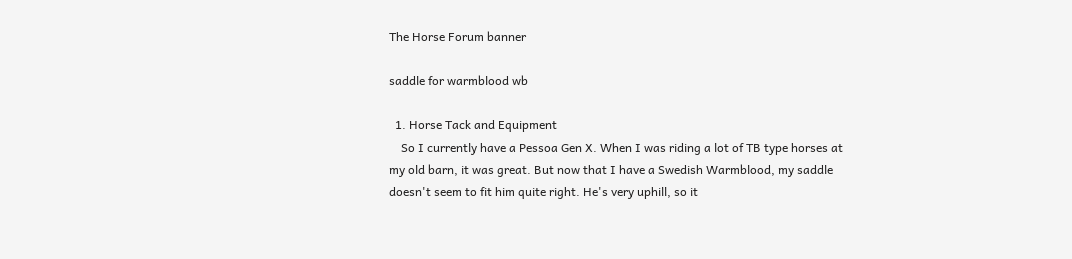The Horse Forum banner

saddle for warmblood wb

  1. Horse Tack and Equipment
    So I currently have a Pessoa Gen X. When I was riding a lot of TB type horses at my old barn, it was great. But now that I have a Swedish Warmblood, my saddle doesn't seem to fit him quite right. He's very uphill, so it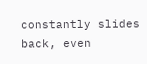constantly slides back, even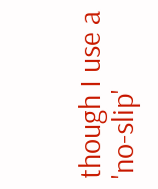though I use a 'no-slip'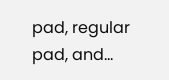pad, regular pad, and...